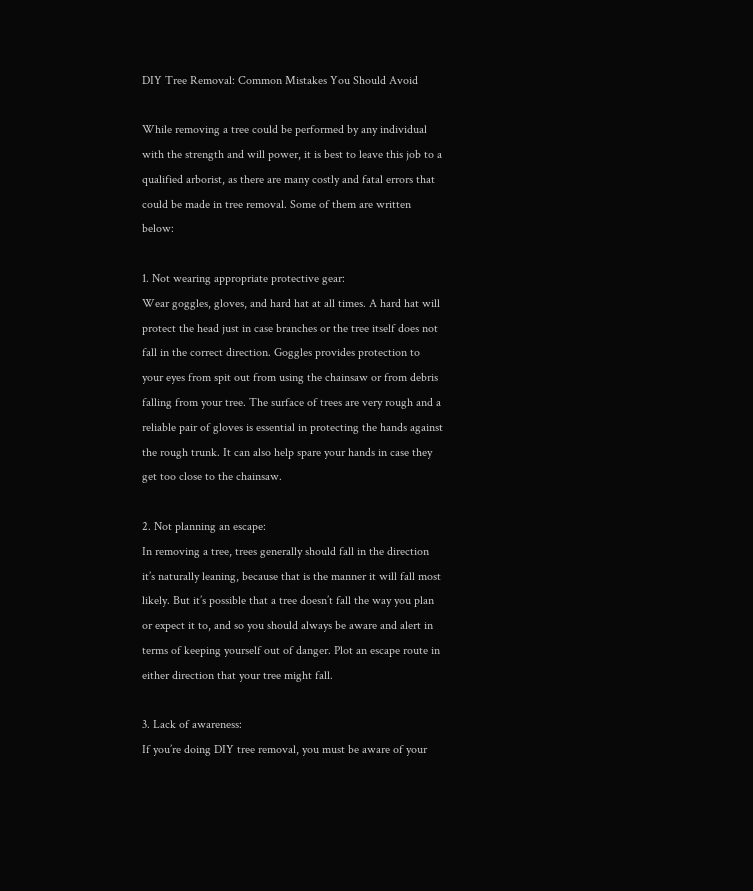DIY Tree Removal: Common Mistakes You Should Avoid

While removing a tree could be performed by any individual with the strength and will power, it is best to leave this job to a qualified arborist, as there are many costly and fatal errors that could be made in tree removal. Some of them are written below:

1. Not wearing appropriate protective gear:
Wear goggles, gloves, and hard hat at all times. A hard hat will protect the head just in case branches or the tree itself does not fall in the correct direction. Goggles provides protection to your eyes from spit out from using the chainsaw or from debris falling from your tree. The surface of trees are very rough and a reliable pair of gloves is essential in protecting the hands against the rough trunk. It can also help spare your hands in case they get too close to the chainsaw.

2. Not planning an escape:
In removing a tree, trees generally should fall in the direction it’s naturally leaning, because that is the manner it will fall most likely. But it’s possible that a tree doesn’t fall the way you plan or expect it to, and so you should always be aware and alert in terms of keeping yourself out of danger. Plot an escape route in either direction that your tree might fall.

3. Lack of awareness:
If you’re doing DIY tree removal, you must be aware of your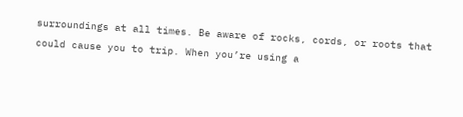surroundings at all times. Be aware of rocks, cords, or roots that could cause you to trip. When you’re using a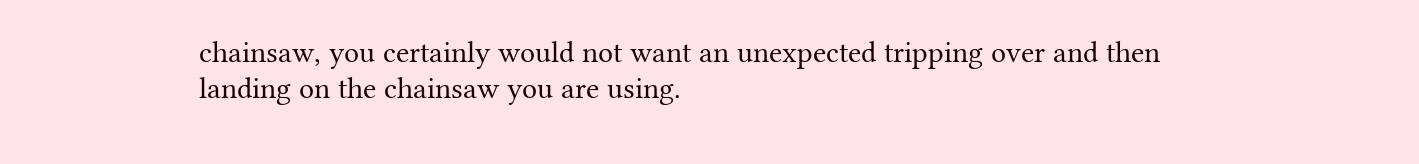chainsaw, you certainly would not want an unexpected tripping over and then landing on the chainsaw you are using.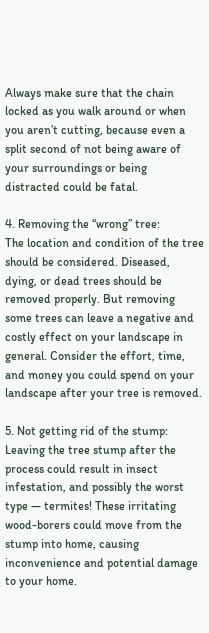Always make sure that the chain locked as you walk around or when you aren’t cutting, because even a split second of not being aware of your surroundings or being distracted could be fatal.

4. Removing the “wrong” tree:
The location and condition of the tree should be considered. Diseased, dying, or dead trees should be removed properly. But removing some trees can leave a negative and costly effect on your landscape in general. Consider the effort, time, and money you could spend on your landscape after your tree is removed.

5. Not getting rid of the stump:
Leaving the tree stump after the process could result in insect infestation, and possibly the worst type — termites! These irritating wood-borers could move from the stump into home, causing inconvenience and potential damage to your home.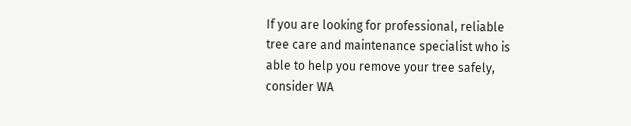If you are looking for professional, reliable tree care and maintenance specialist who is able to help you remove your tree safely, consider WA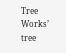Tree Works’ tree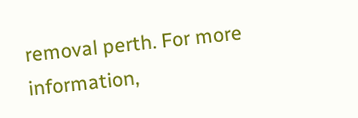removal perth. For more information,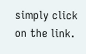simply click on the link.